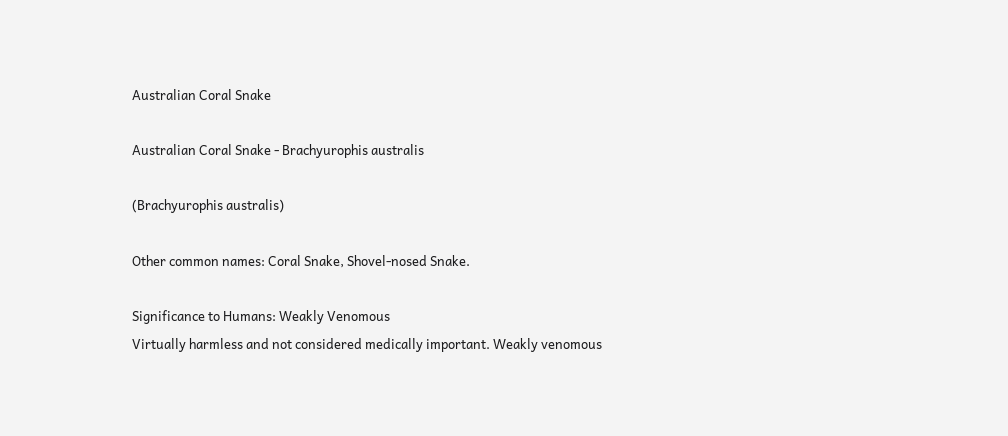Australian Coral Snake

Australian Coral Snake - Brachyurophis australis

(Brachyurophis australis)

Other common names: Coral Snake, Shovel-nosed Snake.

Significance to Humans: Weakly Venomous
Virtually harmless and not considered medically important. Weakly venomous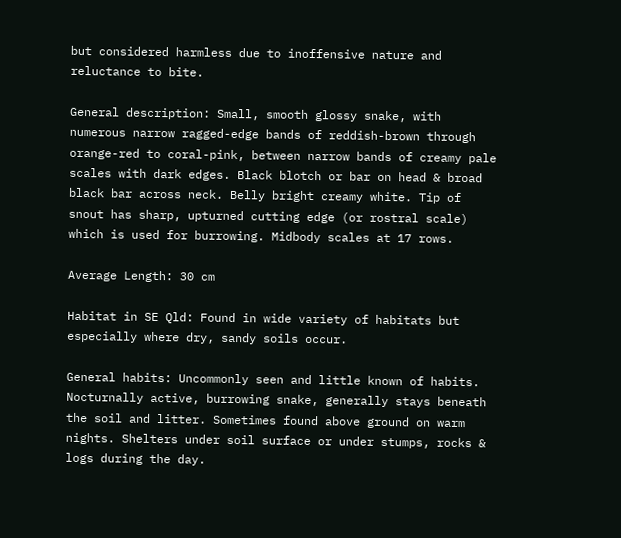but considered harmless due to inoffensive nature and reluctance to bite.

General description: Small, smooth glossy snake, with numerous narrow ragged-edge bands of reddish-brown through orange-red to coral-pink, between narrow bands of creamy pale scales with dark edges. Black blotch or bar on head & broad black bar across neck. Belly bright creamy white. Tip of snout has sharp, upturned cutting edge (or rostral scale) which is used for burrowing. Midbody scales at 17 rows.

Average Length: 30 cm

Habitat in SE Qld: Found in wide variety of habitats but especially where dry, sandy soils occur.

General habits: Uncommonly seen and little known of habits. Nocturnally active, burrowing snake, generally stays beneath the soil and litter. Sometimes found above ground on warm nights. Shelters under soil surface or under stumps, rocks & logs during the day.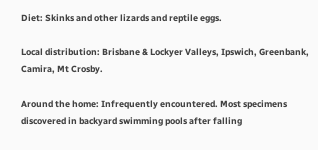Diet: Skinks and other lizards and reptile eggs.

Local distribution: Brisbane & Lockyer Valleys, Ipswich, Greenbank, Camira, Mt Crosby.

Around the home: Infrequently encountered. Most specimens discovered in backyard swimming pools after falling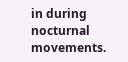in during nocturnal movements.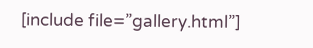[include file=”gallery.html”]